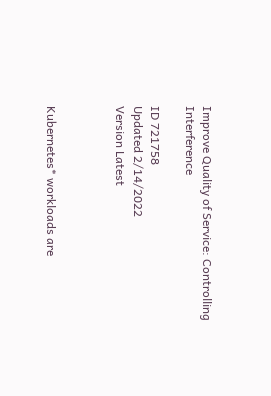Improve Quality of Service: Controlling Interference

ID 721758
Updated 2/14/2022
Version Latest



Kubernetes* workloads are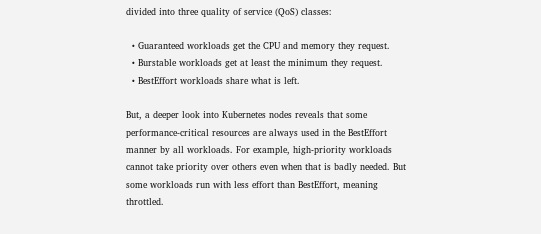divided into three quality of service (QoS) classes:

  • Guaranteed workloads get the CPU and memory they request.
  • Burstable workloads get at least the minimum they request.
  • BestEffort workloads share what is left.

But, a deeper look into Kubernetes nodes reveals that some performance-critical resources are always used in the BestEffort manner by all workloads. For example, high-priority workloads cannot take priority over others even when that is badly needed. But some workloads run with less effort than BestEffort, meaning throttled.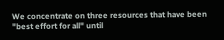We concentrate on three resources that have been "best effort for all" until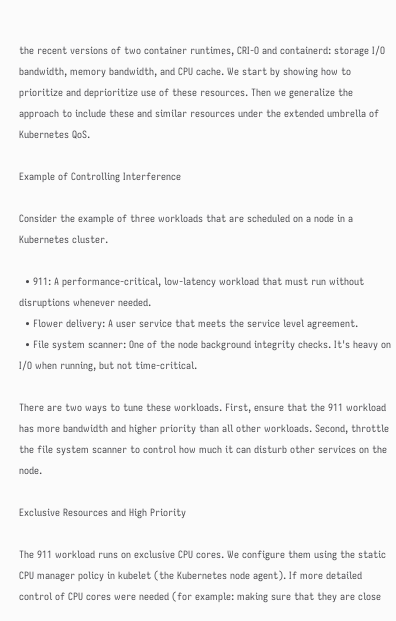the recent versions of two container runtimes, CRI-O and containerd: storage I/O bandwidth, memory bandwidth, and CPU cache. We start by showing how to prioritize and deprioritize use of these resources. Then we generalize the approach to include these and similar resources under the extended umbrella of Kubernetes QoS.

Example of Controlling Interference

Consider the example of three workloads that are scheduled on a node in a Kubernetes cluster.

  • 911: A performance-critical, low-latency workload that must run without disruptions whenever needed.
  • Flower delivery: A user service that meets the service level agreement.
  • File system scanner: One of the node background integrity checks. It's heavy on I/O when running, but not time-critical.

There are two ways to tune these workloads. First, ensure that the 911 workload has more bandwidth and higher priority than all other workloads. Second, throttle the file system scanner to control how much it can disturb other services on the node.

Exclusive Resources and High Priority

The 911 workload runs on exclusive CPU cores. We configure them using the static CPU manager policy in kubelet (the Kubernetes node agent). If more detailed control of CPU cores were needed (for example: making sure that they are close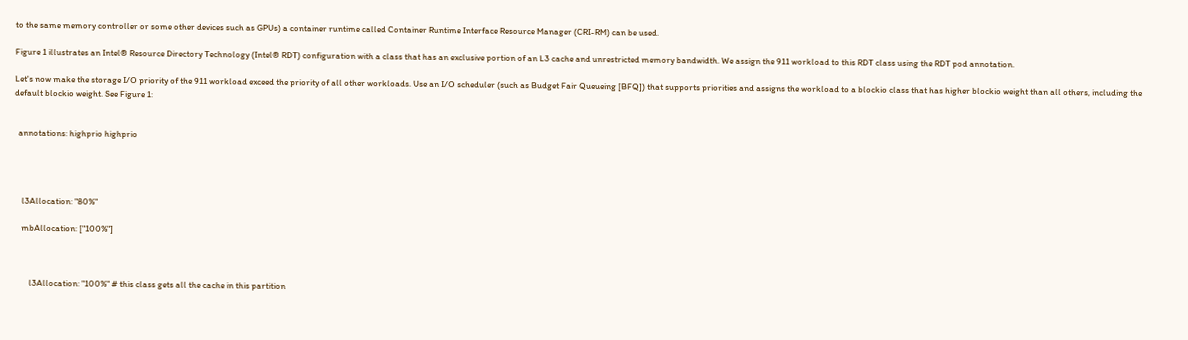to the same memory controller or some other devices such as GPUs) a container runtime called Container Runtime Interface Resource Manager (CRI-RM) can be used.

Figure 1 illustrates an Intel® Resource Directory Technology (Intel® RDT) configuration with a class that has an exclusive portion of an L3 cache and unrestricted memory bandwidth. We assign the 911 workload to this RDT class using the RDT pod annotation.

Let's now make the storage I/O priority of the 911 workload exceed the priority of all other workloads. Use an I/O scheduler (such as Budget Fair Queueing [BFQ]) that supports priorities and assigns the workload to a blockio class that has higher blockio weight than all others, including the default blockio weight. See Figure 1:


  annotations: highprio highprio




    l3Allocation: "80%"

    mbAllocation: ["100%"]



        l3Allocation: "100%" # this class gets all the cache in this partition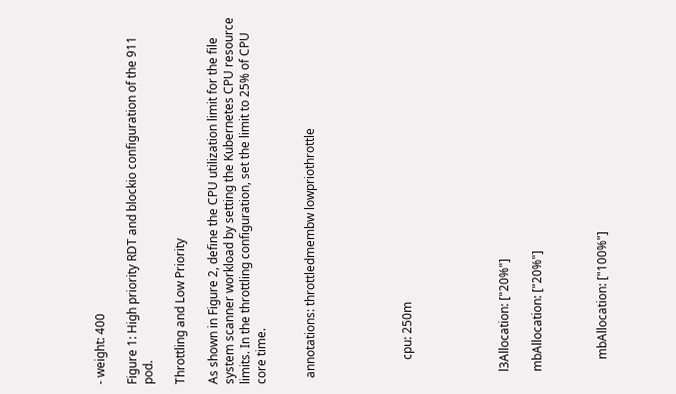- weight: 400

Figure 1: High priority RDT and blockio configuration of the 911 pod.

Throttling and Low Priority

As shown in Figure 2, define the CPU utilization limit for the file system scanner workload by setting the Kubernetes CPU resource limits. In the throttling configuration, set the limit to 25% of CPU core time.


  annotations: throttledmembw lowpriothrottle





        cpu: 250m





    l3Allocation: ["20%"]

    mbAllocation: ["20%"]



        mbAllocation: ["100%"]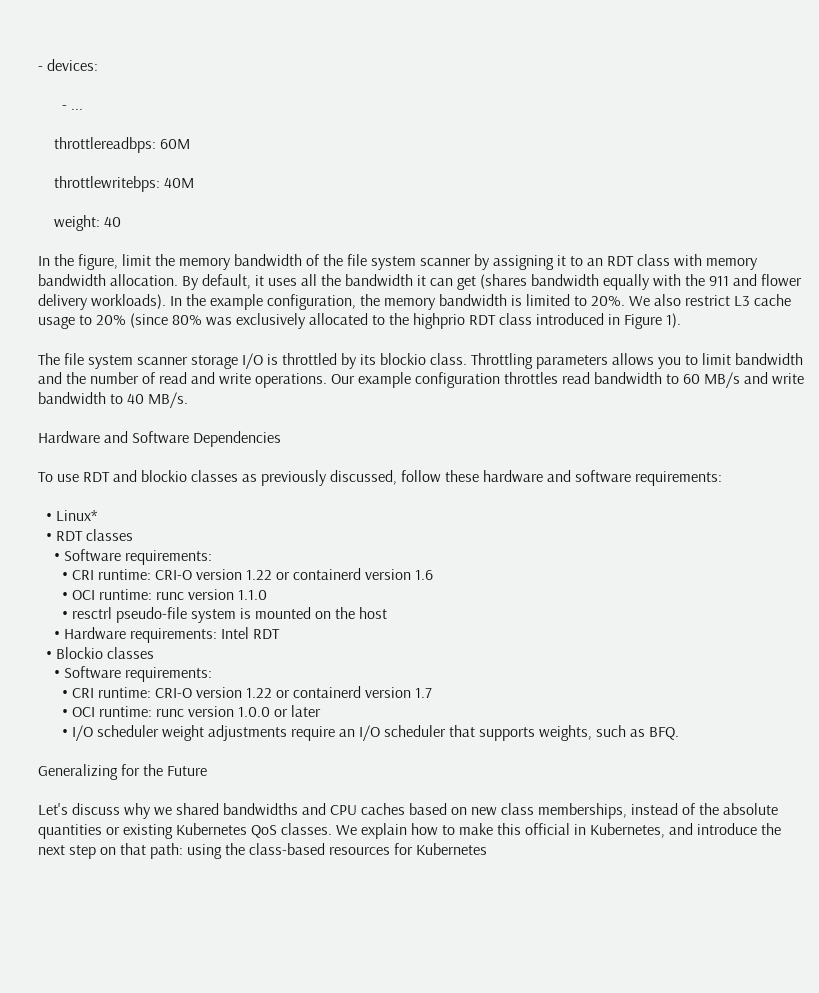- devices:

      - ...

    throttlereadbps: 60M

    throttlewritebps: 40M

    weight: 40

In the figure, limit the memory bandwidth of the file system scanner by assigning it to an RDT class with memory bandwidth allocation. By default, it uses all the bandwidth it can get (shares bandwidth equally with the 911 and flower delivery workloads). In the example configuration, the memory bandwidth is limited to 20%. We also restrict L3 cache usage to 20% (since 80% was exclusively allocated to the highprio RDT class introduced in Figure 1).

The file system scanner storage I/O is throttled by its blockio class. Throttling parameters allows you to limit bandwidth and the number of read and write operations. Our example configuration throttles read bandwidth to 60 MB/s and write bandwidth to 40 MB/s.

Hardware and Software Dependencies

To use RDT and blockio classes as previously discussed, follow these hardware and software requirements:

  • Linux*
  • RDT classes
    • Software requirements:
      • CRI runtime: CRI-O version 1.22 or containerd version 1.6
      • OCI runtime: runc version 1.1.0
      • resctrl pseudo-file system is mounted on the host
    • Hardware requirements: Intel RDT
  • Blockio classes
    • Software requirements:
      • CRI runtime: CRI-O version 1.22 or containerd version 1.7
      • OCI runtime: runc version 1.0.0 or later
      • I/O scheduler weight adjustments require an I/O scheduler that supports weights, such as BFQ.

Generalizing for the Future

Let's discuss why we shared bandwidths and CPU caches based on new class memberships, instead of the absolute quantities or existing Kubernetes QoS classes. We explain how to make this official in Kubernetes, and introduce the next step on that path: using the class-based resources for Kubernetes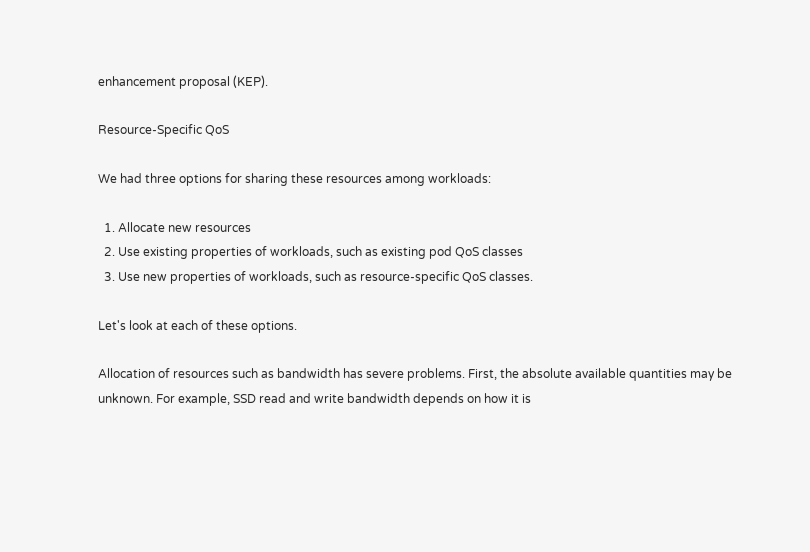enhancement proposal (KEP).

Resource-Specific QoS

We had three options for sharing these resources among workloads:

  1. Allocate new resources
  2. Use existing properties of workloads, such as existing pod QoS classes
  3. Use new properties of workloads, such as resource-specific QoS classes.

Let's look at each of these options.

Allocation of resources such as bandwidth has severe problems. First, the absolute available quantities may be unknown. For example, SSD read and write bandwidth depends on how it is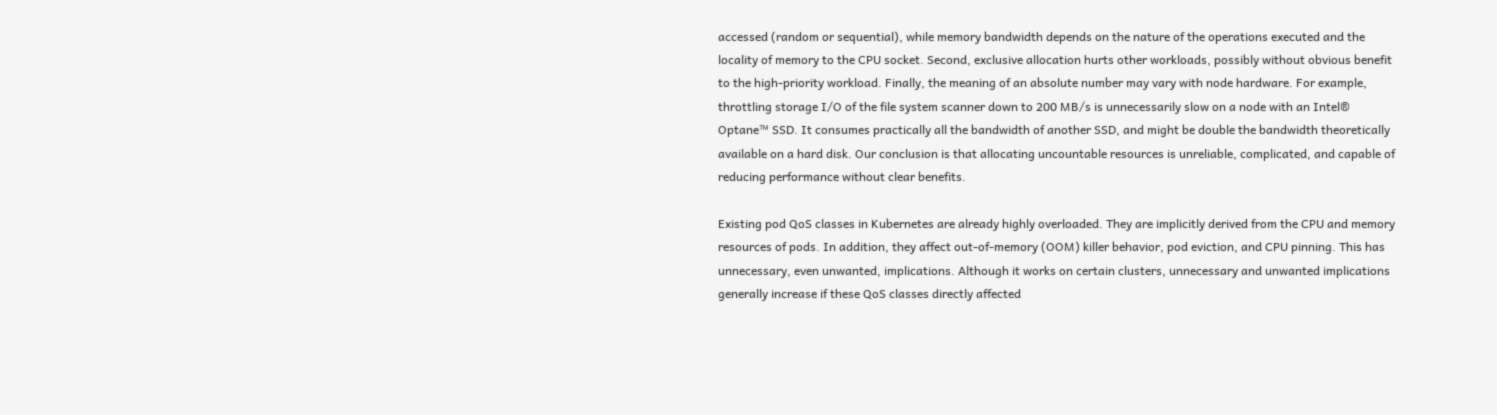accessed (random or sequential), while memory bandwidth depends on the nature of the operations executed and the locality of memory to the CPU socket. Second, exclusive allocation hurts other workloads, possibly without obvious benefit to the high-priority workload. Finally, the meaning of an absolute number may vary with node hardware. For example, throttling storage I/O of the file system scanner down to 200 MB/s is unnecessarily slow on a node with an Intel® Optane™ SSD. It consumes practically all the bandwidth of another SSD, and might be double the bandwidth theoretically available on a hard disk. Our conclusion is that allocating uncountable resources is unreliable, complicated, and capable of reducing performance without clear benefits.

Existing pod QoS classes in Kubernetes are already highly overloaded. They are implicitly derived from the CPU and memory resources of pods. In addition, they affect out-of-memory (OOM) killer behavior, pod eviction, and CPU pinning. This has unnecessary, even unwanted, implications. Although it works on certain clusters, unnecessary and unwanted implications generally increase if these QoS classes directly affected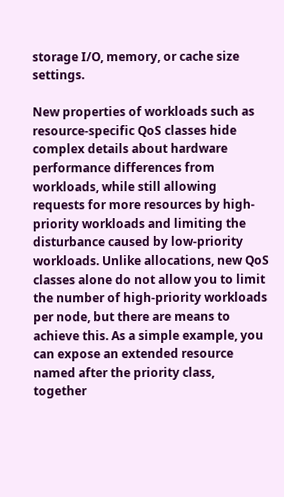storage I/O, memory, or cache size settings.

New properties of workloads such as resource-specific QoS classes hide complex details about hardware performance differences from workloads, while still allowing requests for more resources by high-priority workloads and limiting the disturbance caused by low-priority workloads. Unlike allocations, new QoS classes alone do not allow you to limit the number of high-priority workloads per node, but there are means to achieve this. As a simple example, you can expose an extended resource named after the priority class, together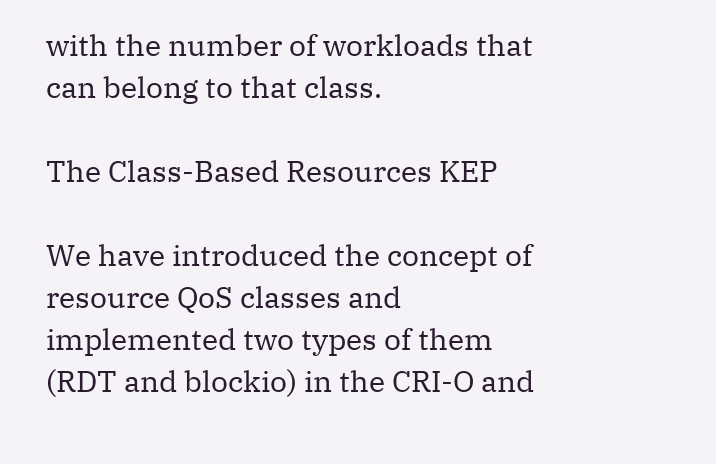with the number of workloads that can belong to that class.

The Class-Based Resources KEP

We have introduced the concept of resource QoS classes and implemented two types of them (RDT and blockio) in the CRI-O and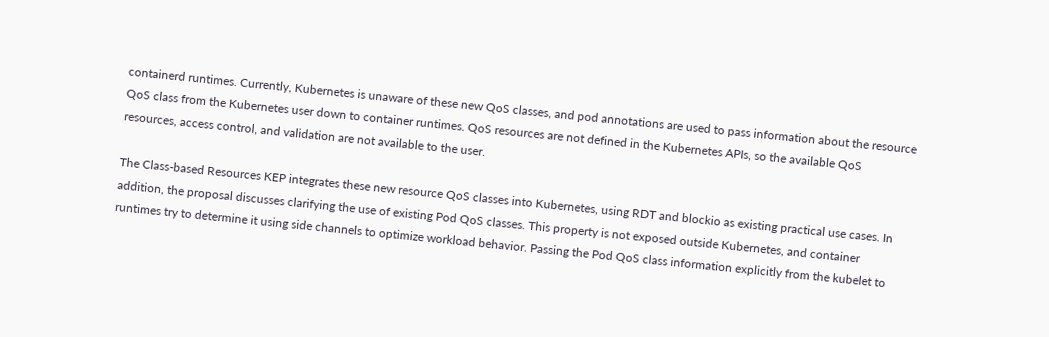containerd runtimes. Currently, Kubernetes is unaware of these new QoS classes, and pod annotations are used to pass information about the resource QoS class from the Kubernetes user down to container runtimes. QoS resources are not defined in the Kubernetes APIs, so the available QoS resources, access control, and validation are not available to the user.

The Class-based Resources KEP integrates these new resource QoS classes into Kubernetes, using RDT and blockio as existing practical use cases. In addition, the proposal discusses clarifying the use of existing Pod QoS classes. This property is not exposed outside Kubernetes, and container runtimes try to determine it using side channels to optimize workload behavior. Passing the Pod QoS class information explicitly from the kubelet to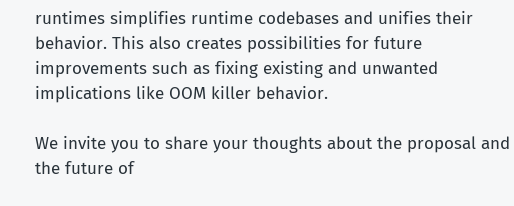runtimes simplifies runtime codebases and unifies their behavior. This also creates possibilities for future improvements such as fixing existing and unwanted implications like OOM killer behavior.

We invite you to share your thoughts about the proposal and the future of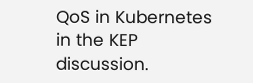QoS in Kubernetes in the KEP discussion.